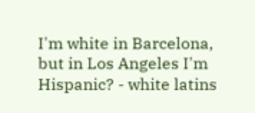I'm white in Barcelona, but in Los Angeles I'm Hispanic? - white latins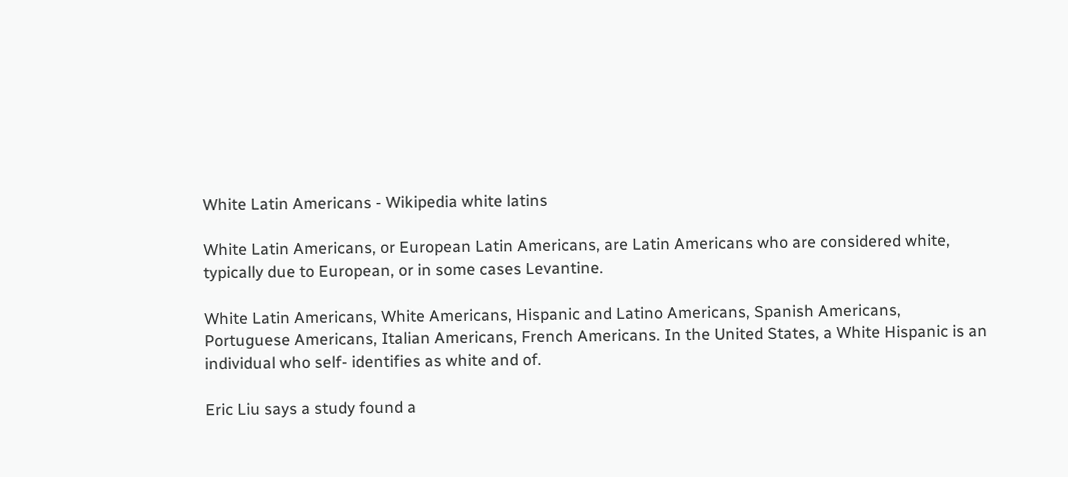White Latin Americans - Wikipedia white latins

White Latin Americans, or European Latin Americans, are Latin Americans who are considered white, typically due to European, or in some cases Levantine.

White Latin Americans, White Americans, Hispanic and Latino Americans, Spanish Americans, Portuguese Americans, Italian Americans, French Americans. In the United States, a White Hispanic is an individual who self- identifies as white and of.

Eric Liu says a study found a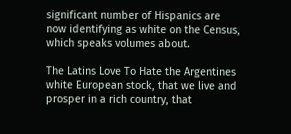significant number of Hispanics are now identifying as white on the Census, which speaks volumes about.

The Latins Love To Hate the Argentines white European stock, that we live and prosper in a rich country, that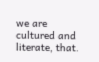we are cultured and literate, that.